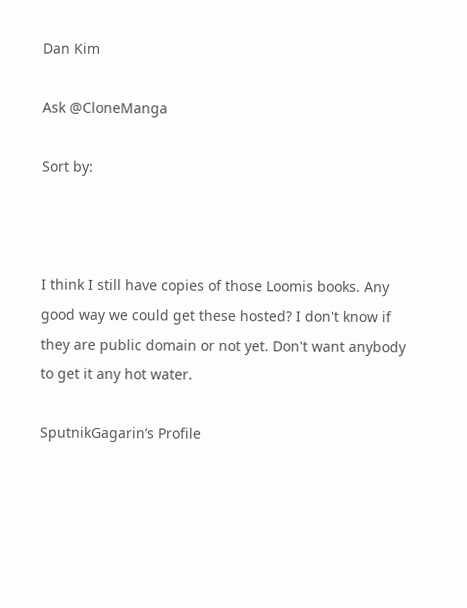Dan Kim

Ask @CloneManga

Sort by:



I think I still have copies of those Loomis books. Any good way we could get these hosted? I don't know if they are public domain or not yet. Don't want anybody to get it any hot water.

SputnikGagarin’s Profile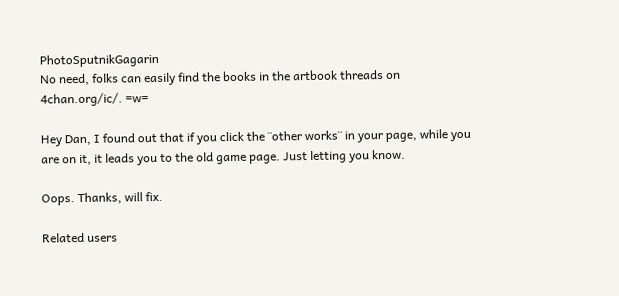PhotoSputnikGagarin
No need, folks can easily find the books in the artbook threads on 4chan.org/ic/. =w=

Hey Dan, I found out that if you click the ¨other works¨ in your page, while you are on it, it leads you to the old game page. Just letting you know.

Oops. Thanks, will fix.

Related users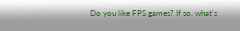Do you like FPS games? If so, what's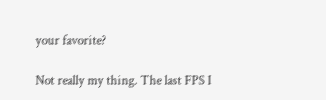your favorite?

Not really my thing. The last FPS I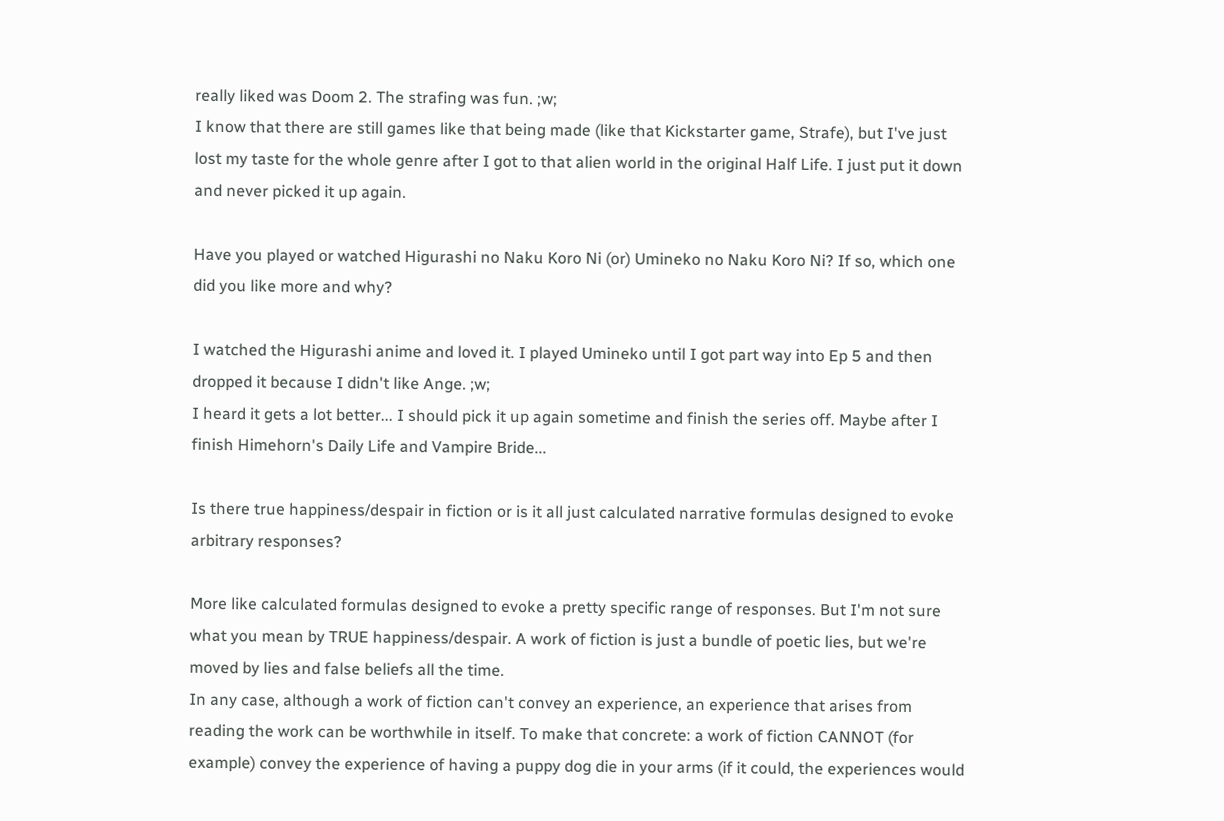really liked was Doom 2. The strafing was fun. ;w;
I know that there are still games like that being made (like that Kickstarter game, Strafe), but I've just lost my taste for the whole genre after I got to that alien world in the original Half Life. I just put it down and never picked it up again.

Have you played or watched Higurashi no Naku Koro Ni (or) Umineko no Naku Koro Ni? If so, which one did you like more and why?

I watched the Higurashi anime and loved it. I played Umineko until I got part way into Ep 5 and then dropped it because I didn't like Ange. ;w;
I heard it gets a lot better... I should pick it up again sometime and finish the series off. Maybe after I finish Himehorn's Daily Life and Vampire Bride...

Is there true happiness/despair in fiction or is it all just calculated narrative formulas designed to evoke arbitrary responses?

More like calculated formulas designed to evoke a pretty specific range of responses. But I'm not sure what you mean by TRUE happiness/despair. A work of fiction is just a bundle of poetic lies, but we're moved by lies and false beliefs all the time.
In any case, although a work of fiction can't convey an experience, an experience that arises from reading the work can be worthwhile in itself. To make that concrete: a work of fiction CANNOT (for example) convey the experience of having a puppy dog die in your arms (if it could, the experiences would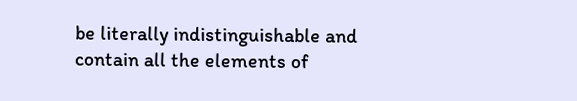be literally indistinguishable and contain all the elements of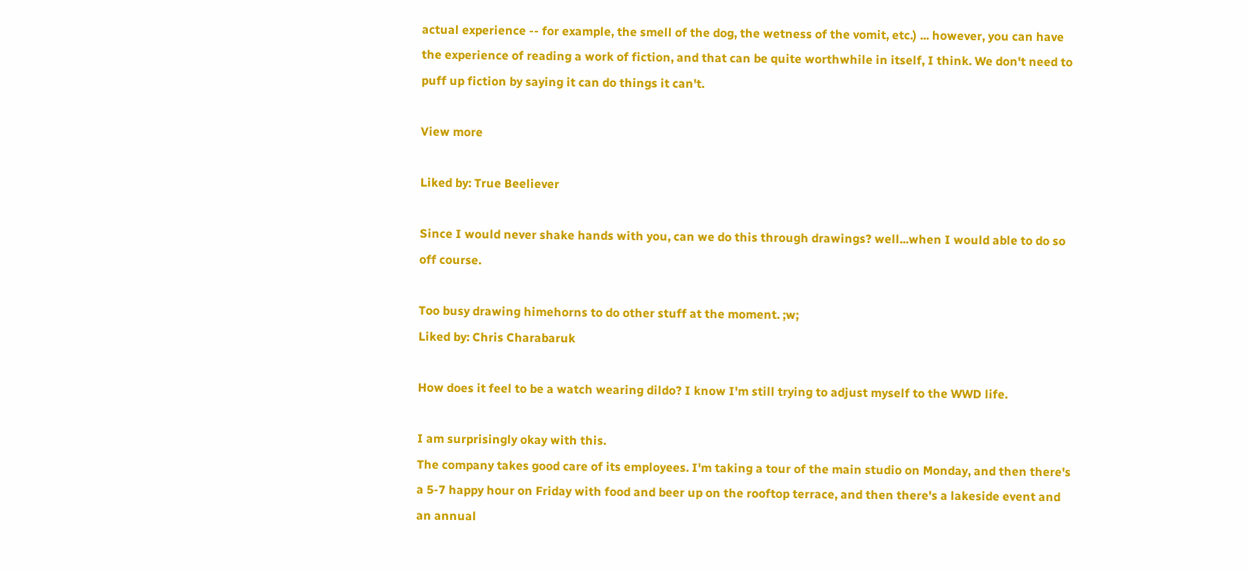actual experience -- for example, the smell of the dog, the wetness of the vomit, etc.) ... however, you can have the experience of reading a work of fiction, and that can be quite worthwhile in itself, I think. We don't need to puff up fiction by saying it can do things it can't.

View more

Liked by: True Beeliever

Since I would never shake hands with you, can we do this through drawings? well...when I would able to do so off course.

Too busy drawing himehorns to do other stuff at the moment. ;w;
Liked by: Chris Charabaruk

How does it feel to be a watch wearing dildo? I know I'm still trying to adjust myself to the WWD life.

I am surprisingly okay with this.
The company takes good care of its employees. I'm taking a tour of the main studio on Monday, and then there's a 5-7 happy hour on Friday with food and beer up on the rooftop terrace, and then there's a lakeside event and an annual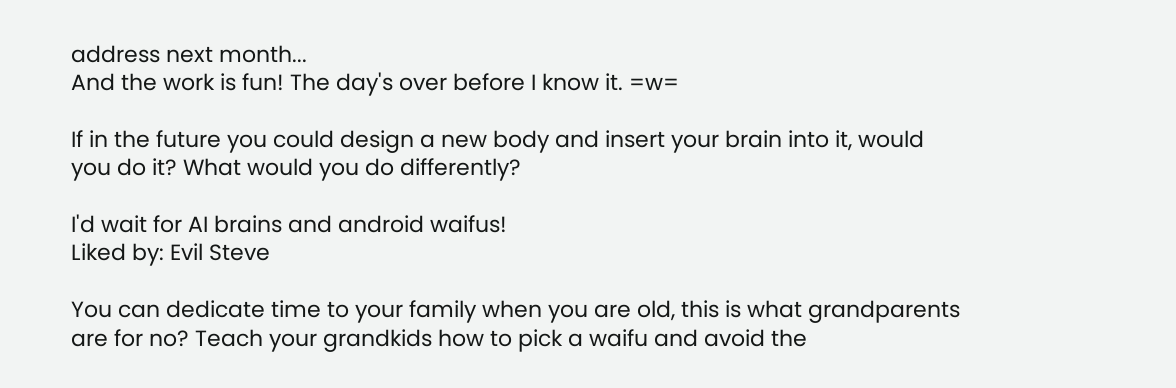address next month...
And the work is fun! The day's over before I know it. =w=

If in the future you could design a new body and insert your brain into it, would you do it? What would you do differently?

I'd wait for AI brains and android waifus!
Liked by: Evil Steve

You can dedicate time to your family when you are old, this is what grandparents are for no? Teach your grandkids how to pick a waifu and avoid the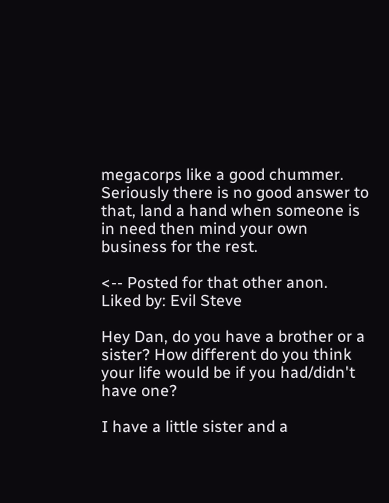megacorps like a good chummer. Seriously there is no good answer to that, land a hand when someone is in need then mind your own business for the rest.

<-- Posted for that other anon.
Liked by: Evil Steve

Hey Dan, do you have a brother or a sister? How different do you think your life would be if you had/didn't have one?

I have a little sister and a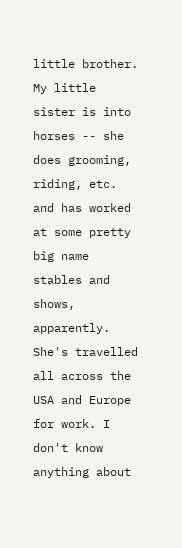little brother.
My little sister is into horses -- she does grooming, riding, etc. and has worked at some pretty big name stables and shows, apparently. She's travelled all across the USA and Europe for work. I don't know anything about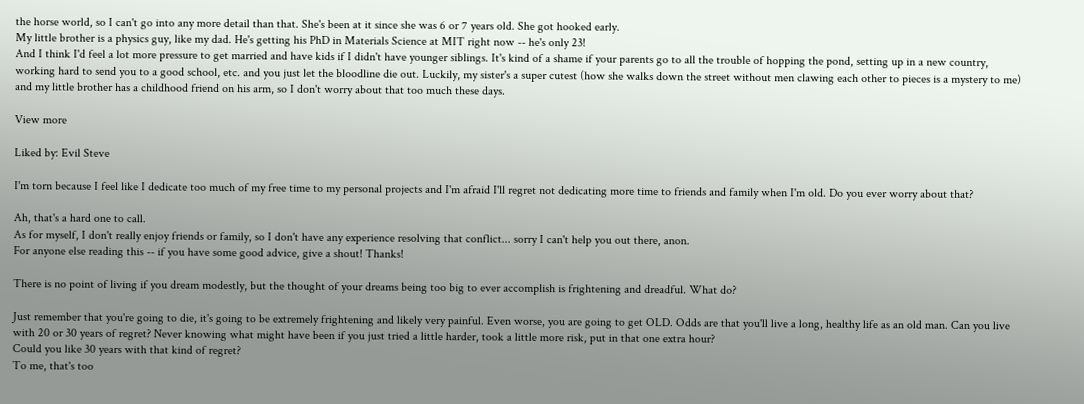the horse world, so I can't go into any more detail than that. She's been at it since she was 6 or 7 years old. She got hooked early.
My little brother is a physics guy, like my dad. He's getting his PhD in Materials Science at MIT right now -- he's only 23!
And I think I'd feel a lot more pressure to get married and have kids if I didn't have younger siblings. It's kind of a shame if your parents go to all the trouble of hopping the pond, setting up in a new country, working hard to send you to a good school, etc. and you just let the bloodline die out. Luckily, my sister's a super cutest (how she walks down the street without men clawing each other to pieces is a mystery to me) and my little brother has a childhood friend on his arm, so I don't worry about that too much these days.

View more

Liked by: Evil Steve

I'm torn because I feel like I dedicate too much of my free time to my personal projects and I'm afraid I'll regret not dedicating more time to friends and family when I'm old. Do you ever worry about that?

Ah, that's a hard one to call.
As for myself, I don't really enjoy friends or family, so I don't have any experience resolving that conflict... sorry I can't help you out there, anon.
For anyone else reading this -- if you have some good advice, give a shout! Thanks!

There is no point of living if you dream modestly, but the thought of your dreams being too big to ever accomplish is frightening and dreadful. What do?

Just remember that you're going to die, it's going to be extremely frightening and likely very painful. Even worse, you are going to get OLD. Odds are that you'll live a long, healthy life as an old man. Can you live with 20 or 30 years of regret? Never knowing what might have been if you just tried a little harder, took a little more risk, put in that one extra hour?
Could you like 30 years with that kind of regret?
To me, that's too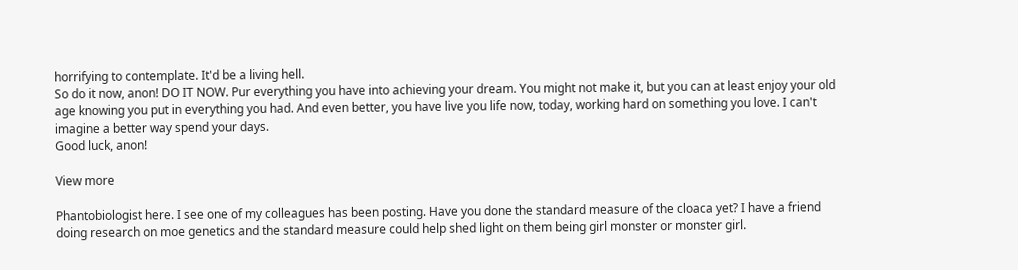horrifying to contemplate. It'd be a living hell.
So do it now, anon! DO IT NOW. Pur everything you have into achieving your dream. You might not make it, but you can at least enjoy your old age knowing you put in everything you had. And even better, you have live you life now, today, working hard on something you love. I can't imagine a better way spend your days.
Good luck, anon!

View more

Phantobiologist here. I see one of my colleagues has been posting. Have you done the standard measure of the cloaca yet? I have a friend doing research on moe genetics and the standard measure could help shed light on them being girl monster or monster girl.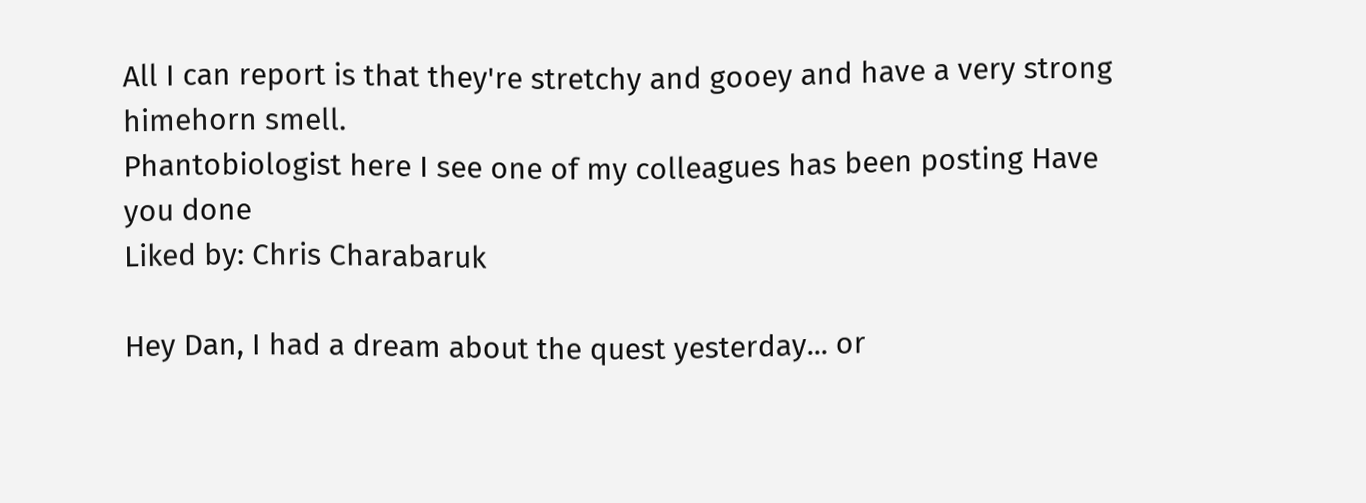All I can report is that they're stretchy and gooey and have a very strong himehorn smell.
Phantobiologist here I see one of my colleagues has been posting Have you done
Liked by: Chris Charabaruk

Hey Dan, I had a dream about the quest yesterday... or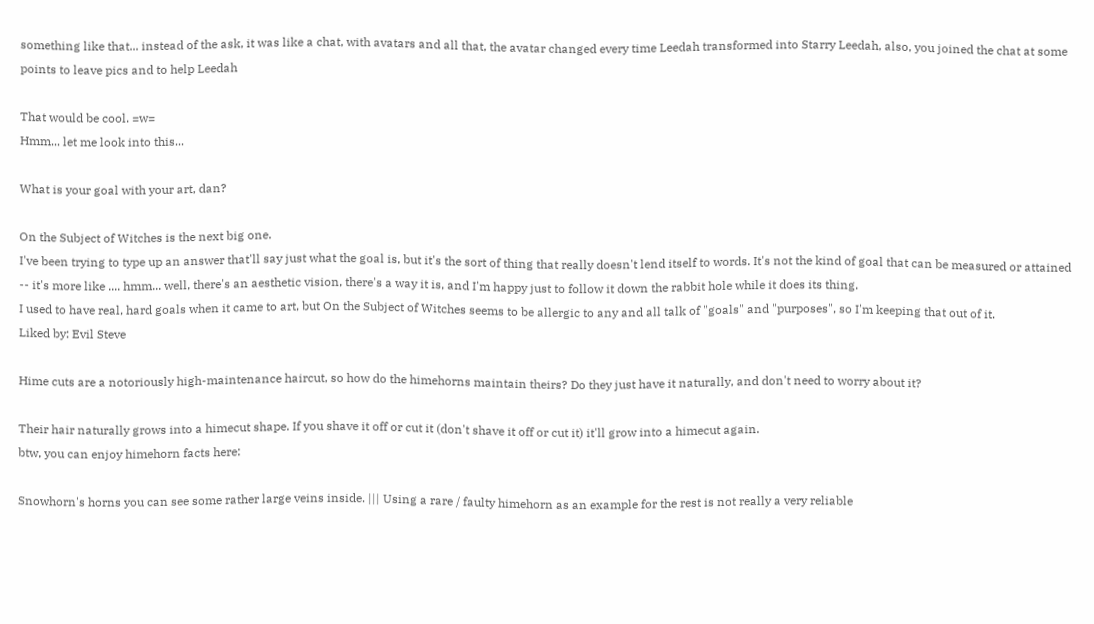something like that... instead of the ask, it was like a chat, with avatars and all that, the avatar changed every time Leedah transformed into Starry Leedah, also, you joined the chat at some points to leave pics and to help Leedah

That would be cool. =w=
Hmm... let me look into this...

What is your goal with your art, dan?

On the Subject of Witches is the next big one.
I've been trying to type up an answer that'll say just what the goal is, but it's the sort of thing that really doesn't lend itself to words. It's not the kind of goal that can be measured or attained -- it's more like .... hmm... well, there's an aesthetic vision, there's a way it is, and I'm happy just to follow it down the rabbit hole while it does its thing.
I used to have real, hard goals when it came to art, but On the Subject of Witches seems to be allergic to any and all talk of "goals" and "purposes", so I'm keeping that out of it.
Liked by: Evil Steve

Hime cuts are a notoriously high-maintenance haircut, so how do the himehorns maintain theirs? Do they just have it naturally, and don't need to worry about it?

Their hair naturally grows into a himecut shape. If you shave it off or cut it (don't shave it off or cut it) it'll grow into a himecut again.
btw, you can enjoy himehorn facts here:

Snowhorn's horns you can see some rather large veins inside. ||| Using a rare / faulty himehorn as an example for the rest is not really a very reliable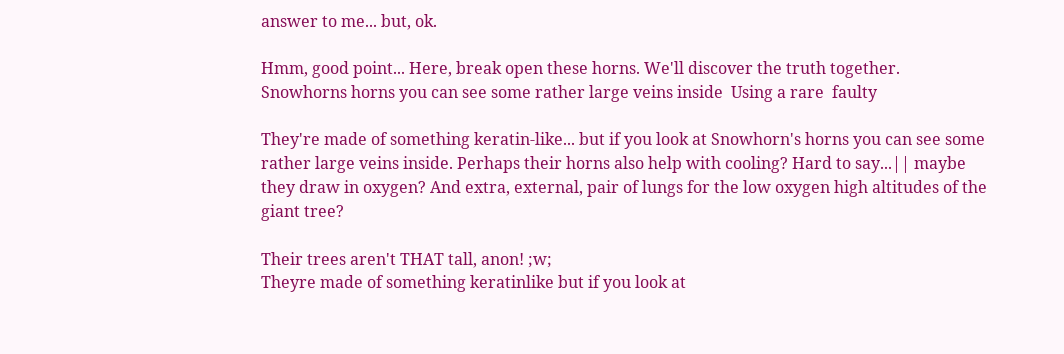answer to me... but, ok.

Hmm, good point... Here, break open these horns. We'll discover the truth together.
Snowhorns horns you can see some rather large veins inside  Using a rare  faulty

They're made of something keratin-like... but if you look at Snowhorn's horns you can see some rather large veins inside. Perhaps their horns also help with cooling? Hard to say...|| maybe they draw in oxygen? And extra, external, pair of lungs for the low oxygen high altitudes of the giant tree?

Their trees aren't THAT tall, anon! ;w;
Theyre made of something keratinlike but if you look at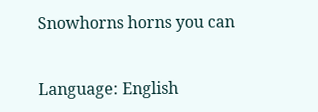Snowhorns horns you can


Language: English